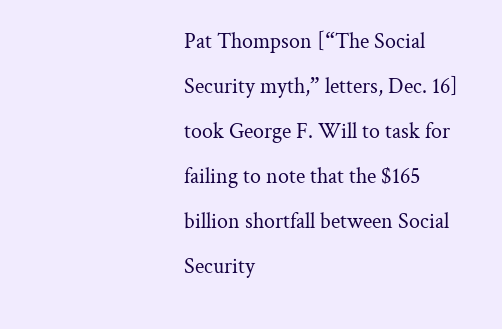Pat Thompson [“The Social Security myth,” letters, Dec. 16] took George F. Will to task for failing to note that the $165 billion shortfall between Social Security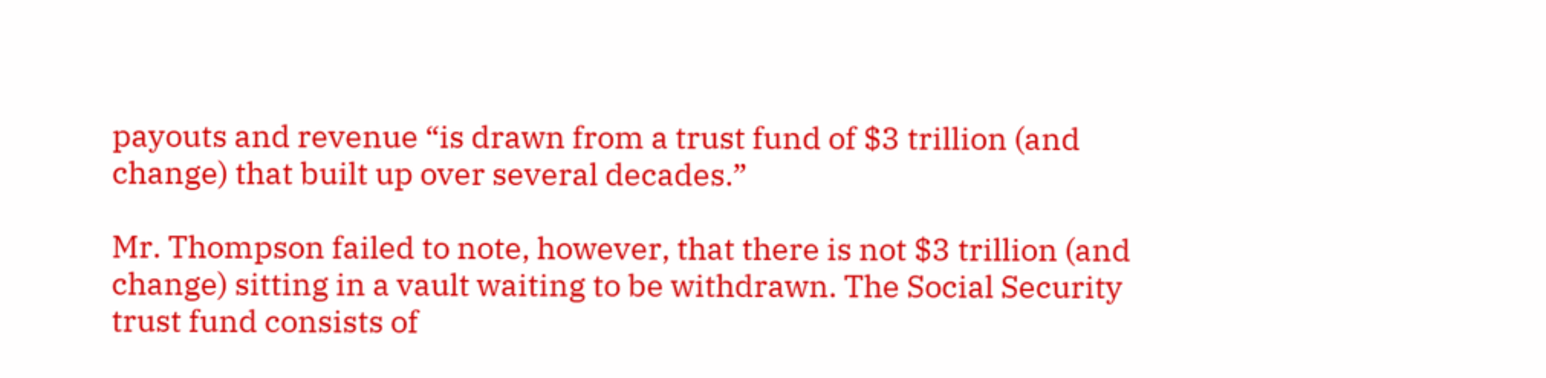payouts and revenue “is drawn from a trust fund of $3 trillion (and change) that built up over several decades.”

Mr. Thompson failed to note, however, that there is not $3 trillion (and change) sitting in a vault waiting to be withdrawn. The Social Security trust fund consists of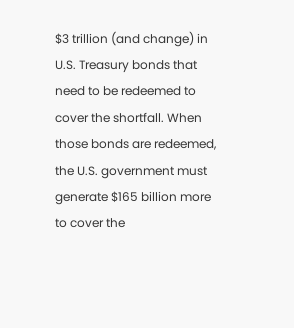$3 trillion (and change) in U.S. Treasury bonds that need to be redeemed to cover the shortfall. When those bonds are redeemed, the U.S. government must generate $165 billion more to cover the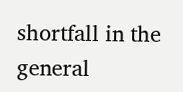shortfall in the general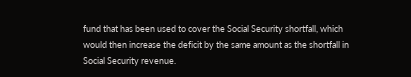fund that has been used to cover the Social Security shortfall, which would then increase the deficit by the same amount as the shortfall in Social Security revenue.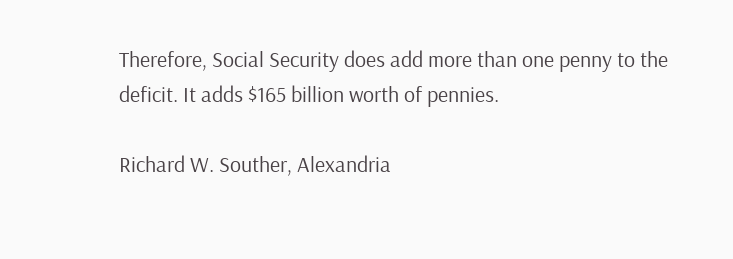Therefore, Social Security does add more than one penny to the deficit. It adds $165 billion worth of pennies.

Richard W. Souther, Alexandria